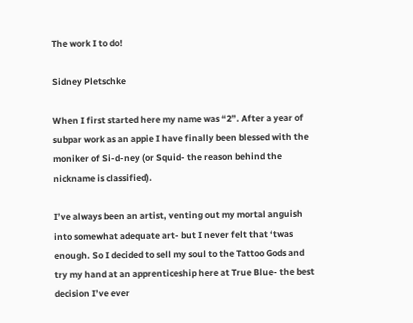The work I to do!

Sidney Pletschke

When I first started here my name was “2”. After a year of subpar work as an appie I have finally been blessed with the moniker of Si-d-ney (or Squid- the reason behind the nickname is classified).

I’ve always been an artist, venting out my mortal anguish into somewhat adequate art- but I never felt that ‘twas enough. So I decided to sell my soul to the Tattoo Gods and try my hand at an apprenticeship here at True Blue- the best decision I’ve ever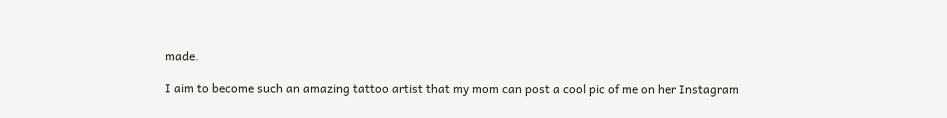made.

I aim to become such an amazing tattoo artist that my mom can post a cool pic of me on her Instagram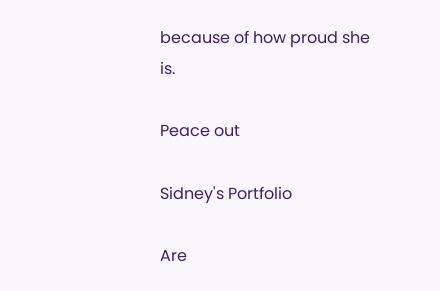because of how proud she is.

Peace out

Sidney's Portfolio

Are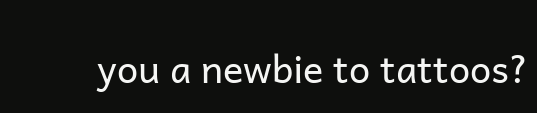you a newbie to tattoos?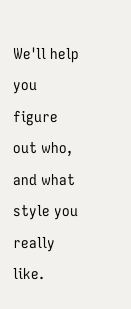We'll help you figure out who, and what style you really like.